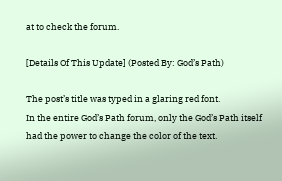at to check the forum.

[Details Of This Update] (Posted By: God’s Path)

The post’s title was typed in a glaring red font.
In the entire God’s Path forum, only the God’s Path itself had the power to change the color of the text.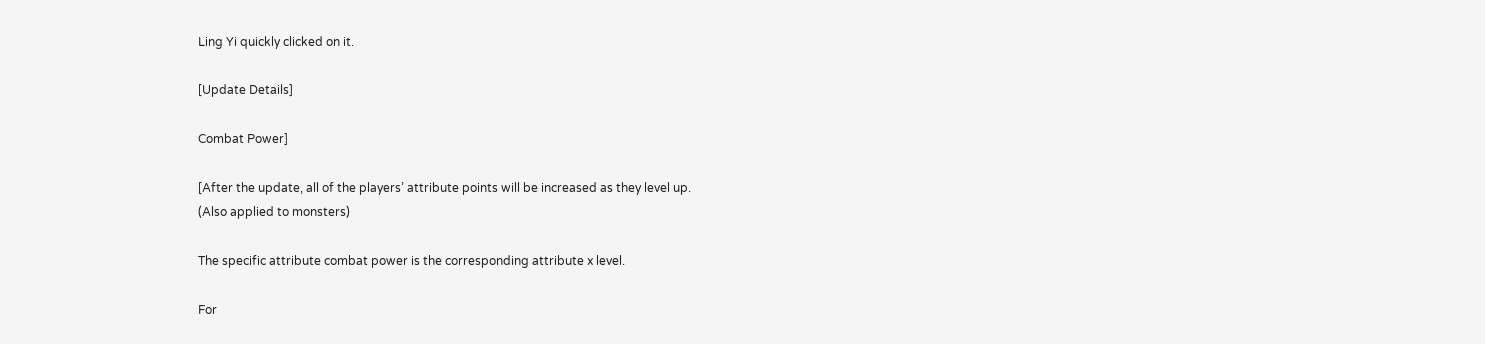Ling Yi quickly clicked on it.

[Update Details]

Combat Power]

[After the update, all of the players’ attribute points will be increased as they level up.
(Also applied to monsters)

The specific attribute combat power is the corresponding attribute x level.

For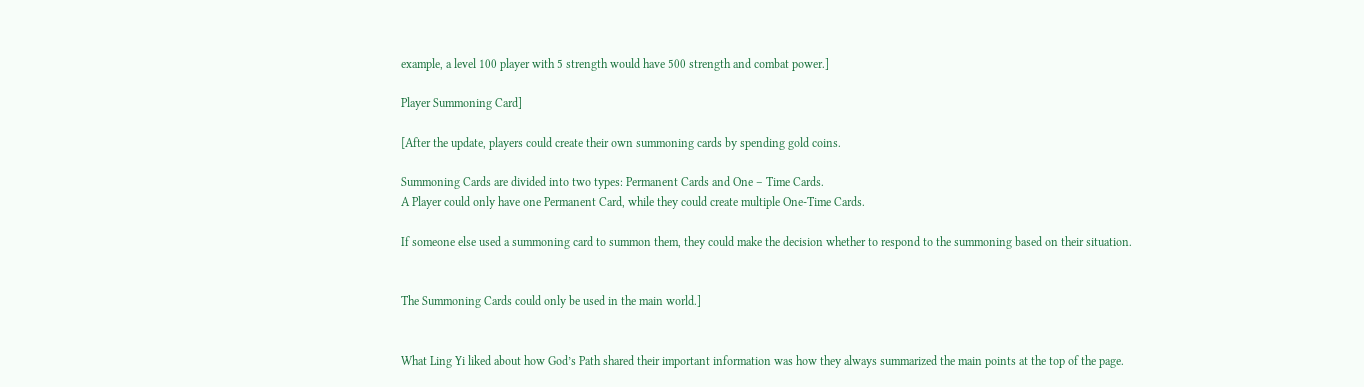example, a level 100 player with 5 strength would have 500 strength and combat power.]

Player Summoning Card]

[After the update, players could create their own summoning cards by spending gold coins.

Summoning Cards are divided into two types: Permanent Cards and One – Time Cards.
A Player could only have one Permanent Card, while they could create multiple One-Time Cards.

If someone else used a summoning card to summon them, they could make the decision whether to respond to the summoning based on their situation.


The Summoning Cards could only be used in the main world.]


What Ling Yi liked about how God’s Path shared their important information was how they always summarized the main points at the top of the page.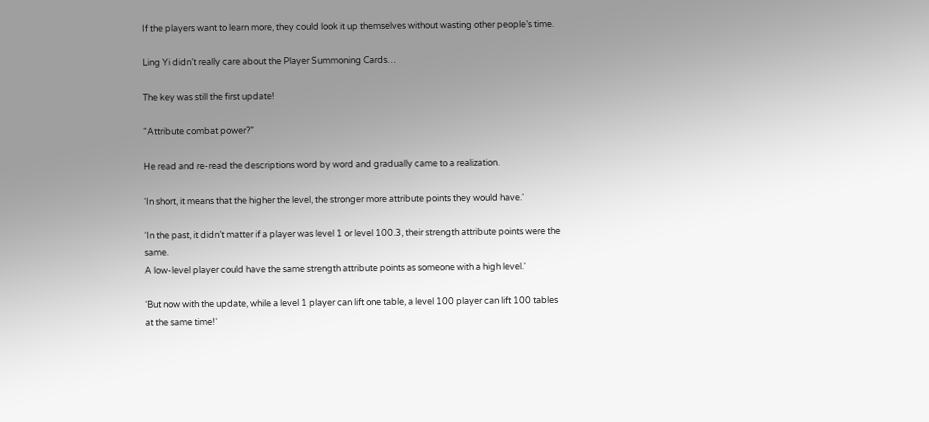If the players want to learn more, they could look it up themselves without wasting other people’s time.

Ling Yi didn’t really care about the Player Summoning Cards…

The key was still the first update!

“Attribute combat power?”

He read and re-read the descriptions word by word and gradually came to a realization.

‘In short, it means that the higher the level, the stronger more attribute points they would have.‘

‘In the past, it didn’t matter if a player was level 1 or level 100.3, their strength attribute points were the same.
A low-level player could have the same strength attribute points as someone with a high level.‘

‘But now with the update, while a level 1 player can lift one table, a level 100 player can lift 100 tables at the same time!‘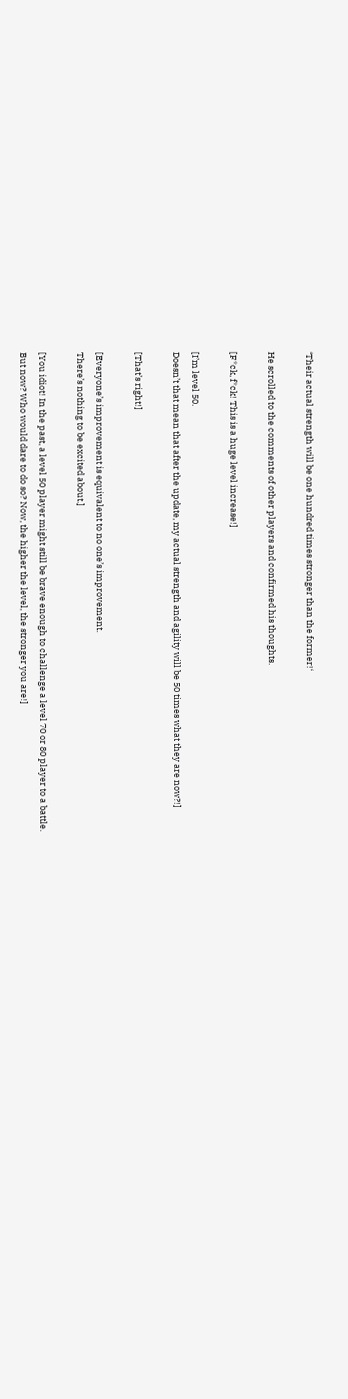‘Their actual strength will be one hundred times stronger than the former!‘

He scrolled to the comments of other players and confirmed his thoughts.

[F*ck, f*ck! This is a huge level increase!]

[I’m level 50.
Doesn’t that mean that after the update, my actual strength and agility will be 50 times what they are now?!]

[That’s right!]

[Everyone’s improvement is equivalent to no one’s improvement.
There’s nothing to be excited about.]

[You idiot! In the past, a level 50 player might still be brave enough to challenge a level 70 or 80 player to a battle.
But now? Who would dare to do so? Now, the higher the level, the stronger you are!]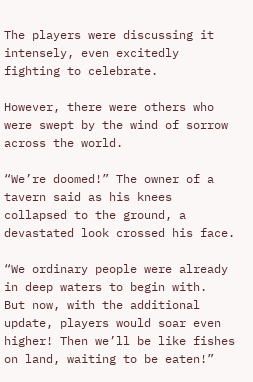The players were discussing it intensely, even excitedly fighting to celebrate.

However, there were others who were swept by the wind of sorrow across the world.

“We’re doomed!” The owner of a tavern said as his knees collapsed to the ground, a devastated look crossed his face.

“We ordinary people were already in deep waters to begin with.
But now, with the additional update, players would soar even higher! Then we’ll be like fishes on land, waiting to be eaten!”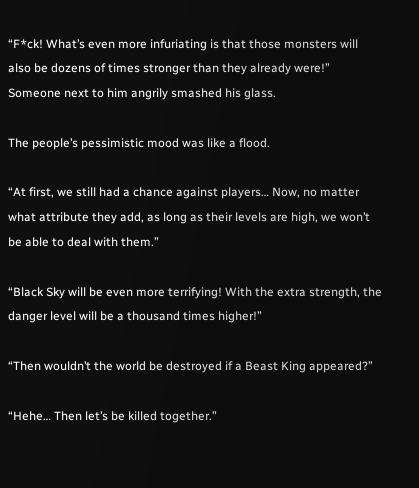“F*ck! What’s even more infuriating is that those monsters will also be dozens of times stronger than they already were!” Someone next to him angrily smashed his glass.

The people’s pessimistic mood was like a flood.

“At first, we still had a chance against players… Now, no matter what attribute they add, as long as their levels are high, we won’t be able to deal with them.”

“Black Sky will be even more terrifying! With the extra strength, the danger level will be a thousand times higher!”

“Then wouldn’t the world be destroyed if a Beast King appeared?”

“Hehe… Then let’s be killed together.”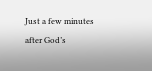Just a few minutes after God’s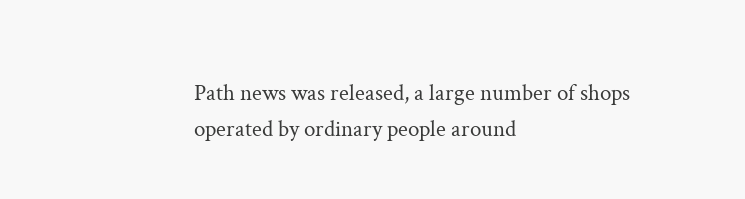Path news was released, a large number of shops operated by ordinary people around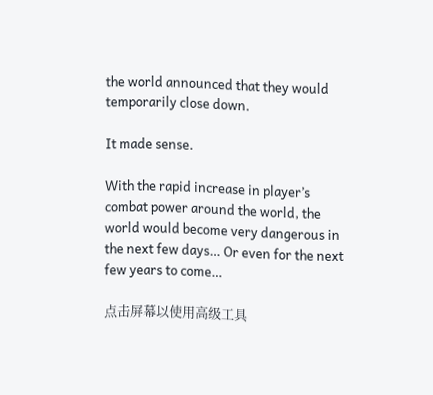the world announced that they would temporarily close down.

It made sense.

With the rapid increase in player’s combat power around the world, the world would become very dangerous in the next few days… Or even for the next few years to come…

点击屏幕以使用高级工具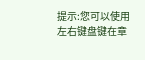提示:您可以使用左右键盘键在章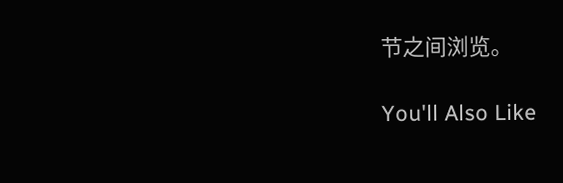节之间浏览。

You'll Also Like